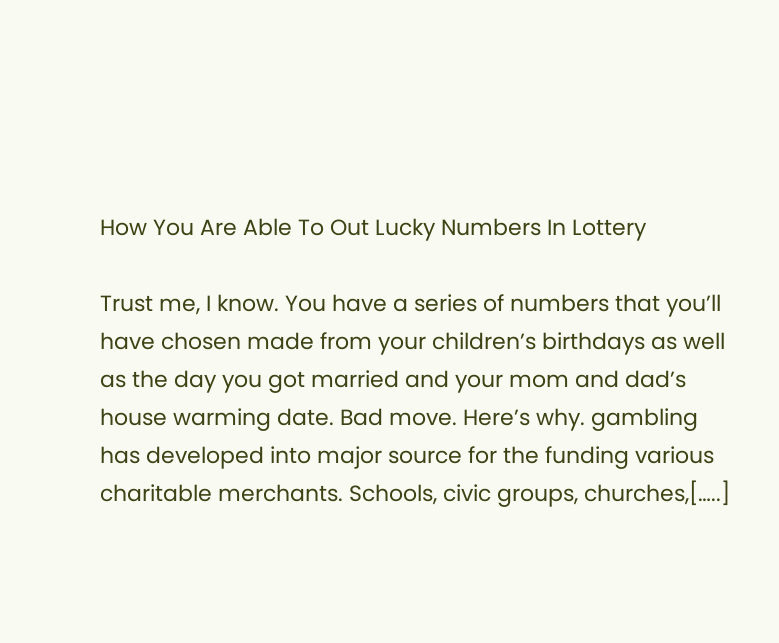How You Are Able To Out Lucky Numbers In Lottery

Trust me, I know. You have a series of numbers that you’ll have chosen made from your children’s birthdays as well as the day you got married and your mom and dad’s house warming date. Bad move. Here’s why. gambling has developed into major source for the funding various charitable merchants. Schools, civic groups, churches,[…..]